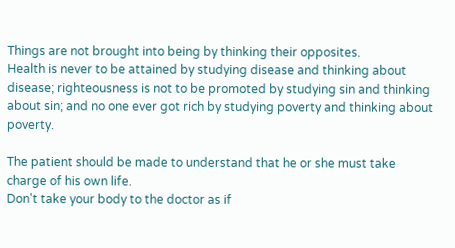Things are not brought into being by thinking their opposites.
Health is never to be attained by studying disease and thinking about disease; righteousness is not to be promoted by studying sin and thinking about sin; and no one ever got rich by studying poverty and thinking about poverty.

The patient should be made to understand that he or she must take charge of his own life.
Don't take your body to the doctor as if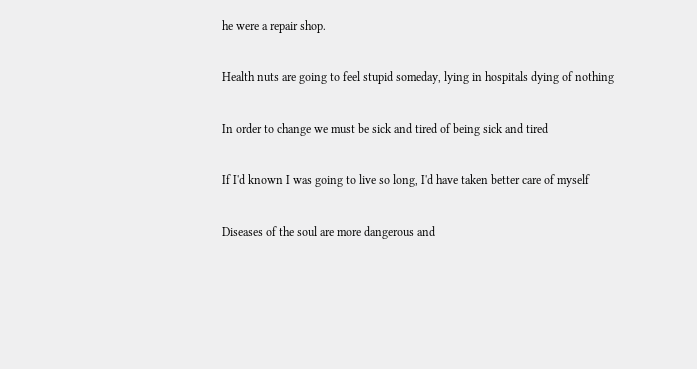he were a repair shop.

Health nuts are going to feel stupid someday, lying in hospitals dying of nothing

In order to change we must be sick and tired of being sick and tired

If I'd known I was going to live so long, I'd have taken better care of myself

Diseases of the soul are more dangerous and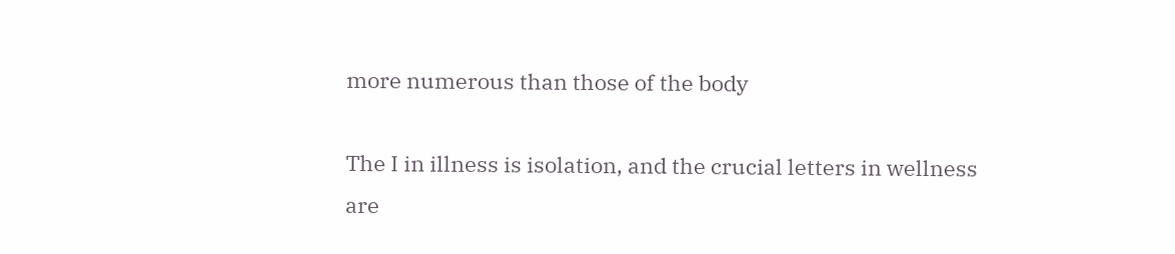more numerous than those of the body

The I in illness is isolation, and the crucial letters in wellness are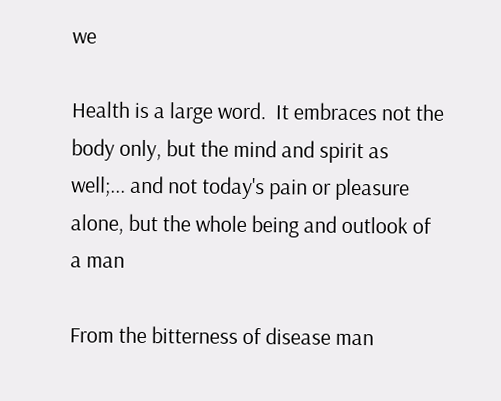we

Health is a large word.  It embraces not the body only, but the mind and spirit as well;... and not today's pain or pleasure alone, but the whole being and outlook of a man

From the bitterness of disease man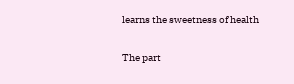learns the sweetness of health

The part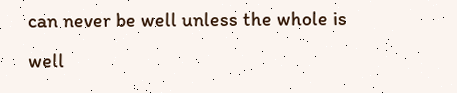can never be well unless the whole is well